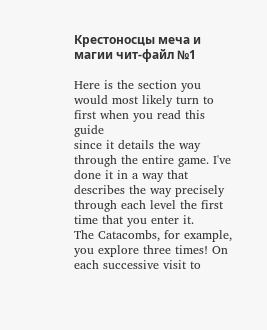Крестоносцы меча и магии чит-файл №1

Here is the section you would most likely turn to first when you read this guide
since it details the way through the entire game. I've done it in a way that
describes the way precisely through each level the first time that you enter it.
The Catacombs, for example, you explore three times! On each successive visit to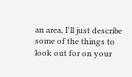an area, I'll just describe some of the things to look out for on your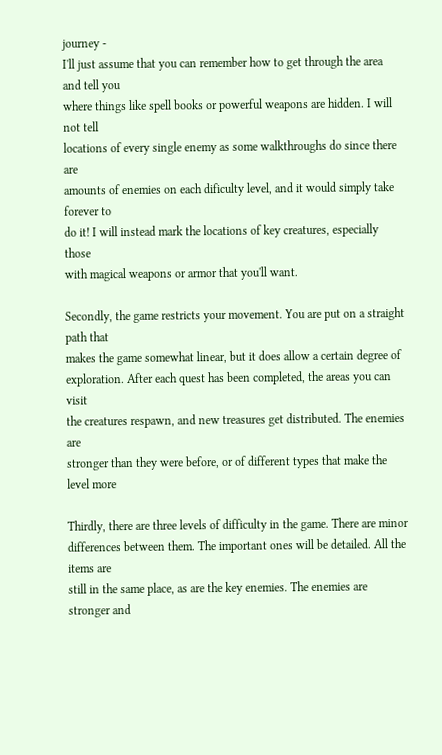journey -
I'll just assume that you can remember how to get through the area and tell you
where things like spell books or powerful weapons are hidden. I will not tell
locations of every single enemy as some walkthroughs do since there are
amounts of enemies on each dificulty level, and it would simply take forever to
do it! I will instead mark the locations of key creatures, especially those
with magical weapons or armor that you'll want.

Secondly, the game restricts your movement. You are put on a straight path that
makes the game somewhat linear, but it does allow a certain degree of
exploration. After each quest has been completed, the areas you can visit
the creatures respawn, and new treasures get distributed. The enemies are
stronger than they were before, or of different types that make the level more

Thirdly, there are three levels of difficulty in the game. There are minor
differences between them. The important ones will be detailed. All the items are
still in the same place, as are the key enemies. The enemies are stronger and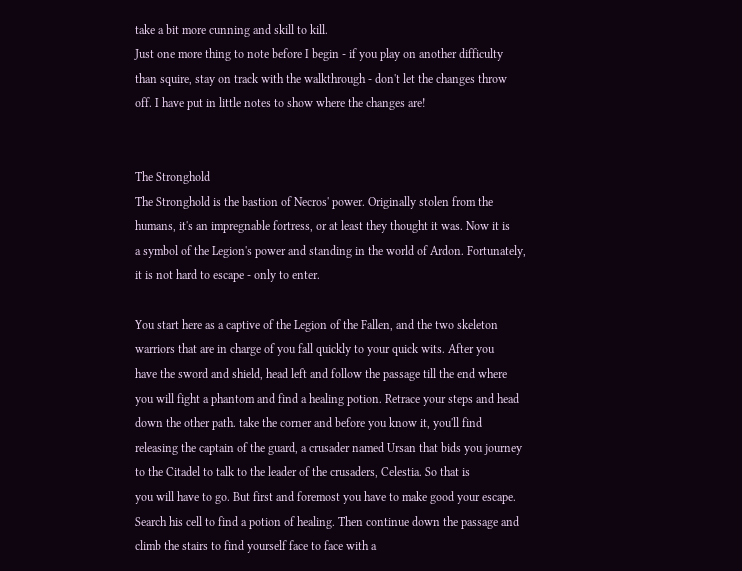take a bit more cunning and skill to kill.
Just one more thing to note before I begin - if you play on another difficulty
than squire, stay on track with the walkthrough - don't let the changes throw
off. I have put in little notes to show where the changes are!


The Stronghold
The Stronghold is the bastion of Necros' power. Originally stolen from the
humans, it's an impregnable fortress, or at least they thought it was. Now it is
a symbol of the Legion's power and standing in the world of Ardon. Fortunately,
it is not hard to escape - only to enter.

You start here as a captive of the Legion of the Fallen, and the two skeleton
warriors that are in charge of you fall quickly to your quick wits. After you
have the sword and shield, head left and follow the passage till the end where
you will fight a phantom and find a healing potion. Retrace your steps and head
down the other path. take the corner and before you know it, you'll find
releasing the captain of the guard, a crusader named Ursan that bids you journey
to the Citadel to talk to the leader of the crusaders, Celestia. So that is
you will have to go. But first and foremost you have to make good your escape.
Search his cell to find a potion of healing. Then continue down the passage and
climb the stairs to find yourself face to face with a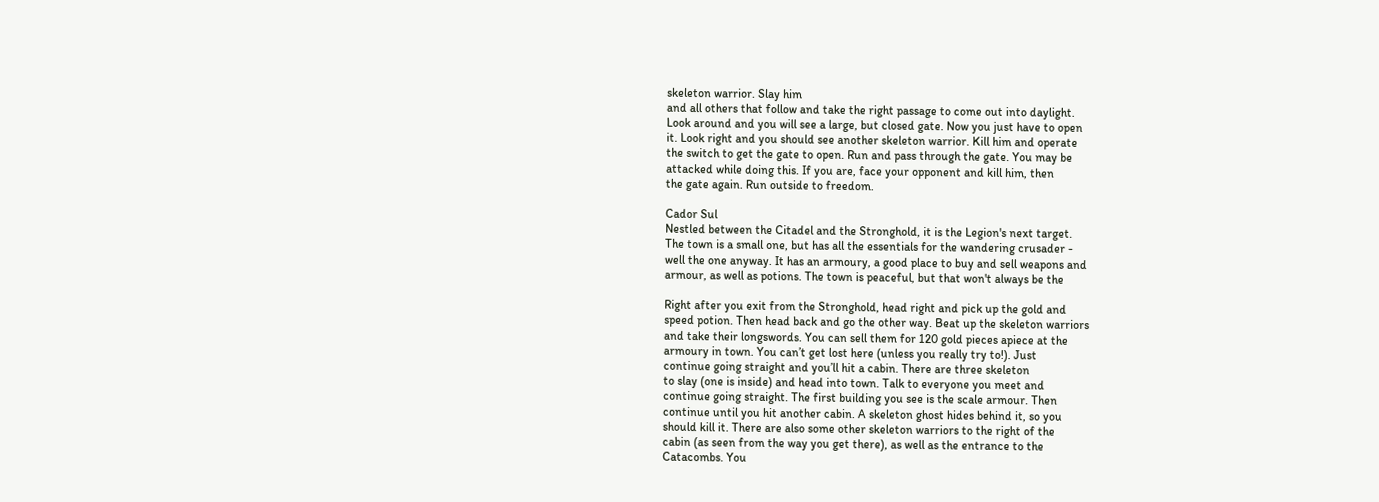skeleton warrior. Slay him
and all others that follow and take the right passage to come out into daylight.
Look around and you will see a large, but closed gate. Now you just have to open
it. Look right and you should see another skeleton warrior. Kill him and operate
the switch to get the gate to open. Run and pass through the gate. You may be
attacked while doing this. If you are, face your opponent and kill him, then
the gate again. Run outside to freedom.

Cador Sul
Nestled between the Citadel and the Stronghold, it is the Legion's next target.
The town is a small one, but has all the essentials for the wandering crusader -
well the one anyway. It has an armoury, a good place to buy and sell weapons and
armour, as well as potions. The town is peaceful, but that won't always be the

Right after you exit from the Stronghold, head right and pick up the gold and
speed potion. Then head back and go the other way. Beat up the skeleton warriors
and take their longswords. You can sell them for 120 gold pieces apiece at the
armoury in town. You can’t get lost here (unless you really try to!). Just
continue going straight and you’ll hit a cabin. There are three skeleton
to slay (one is inside) and head into town. Talk to everyone you meet and
continue going straight. The first building you see is the scale armour. Then
continue until you hit another cabin. A skeleton ghost hides behind it, so you
should kill it. There are also some other skeleton warriors to the right of the
cabin (as seen from the way you get there), as well as the entrance to the
Catacombs. You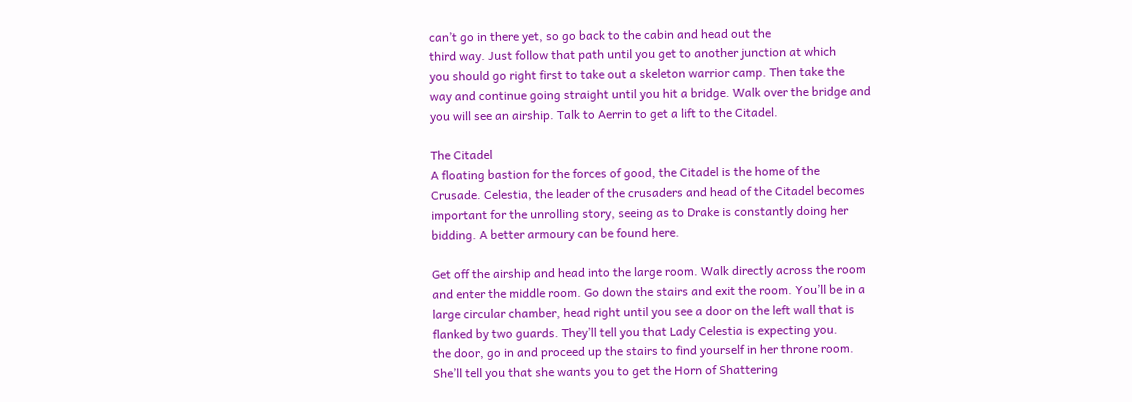can’t go in there yet, so go back to the cabin and head out the
third way. Just follow that path until you get to another junction at which
you should go right first to take out a skeleton warrior camp. Then take the
way and continue going straight until you hit a bridge. Walk over the bridge and
you will see an airship. Talk to Aerrin to get a lift to the Citadel.

The Citadel
A floating bastion for the forces of good, the Citadel is the home of the
Crusade. Celestia, the leader of the crusaders and head of the Citadel becomes
important for the unrolling story, seeing as to Drake is constantly doing her
bidding. A better armoury can be found here.

Get off the airship and head into the large room. Walk directly across the room
and enter the middle room. Go down the stairs and exit the room. You’ll be in a
large circular chamber, head right until you see a door on the left wall that is
flanked by two guards. They’ll tell you that Lady Celestia is expecting you.
the door, go in and proceed up the stairs to find yourself in her throne room.
She’ll tell you that she wants you to get the Horn of Shattering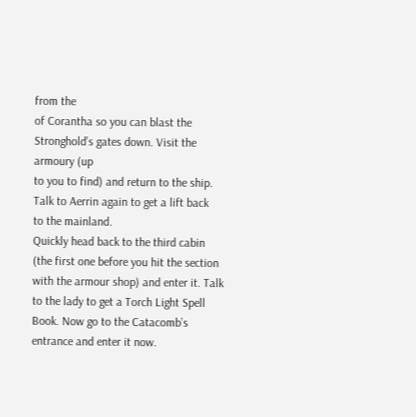from the
of Corantha so you can blast the Stronghold’s gates down. Visit the armoury (up
to you to find) and return to the ship. Talk to Aerrin again to get a lift back
to the mainland.
Quickly head back to the third cabin (the first one before you hit the section
with the armour shop) and enter it. Talk to the lady to get a Torch Light Spell
Book. Now go to the Catacomb’s entrance and enter it now.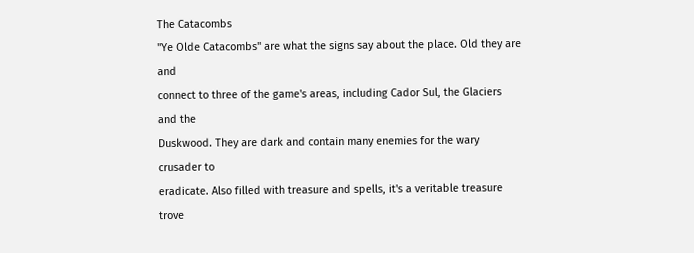The Catacombs
"Ye Olde Catacombs" are what the signs say about the place. Old they are and
connect to three of the game's areas, including Cador Sul, the Glaciers and the
Duskwood. They are dark and contain many enemies for the wary crusader to
eradicate. Also filled with treasure and spells, it's a veritable treasure trove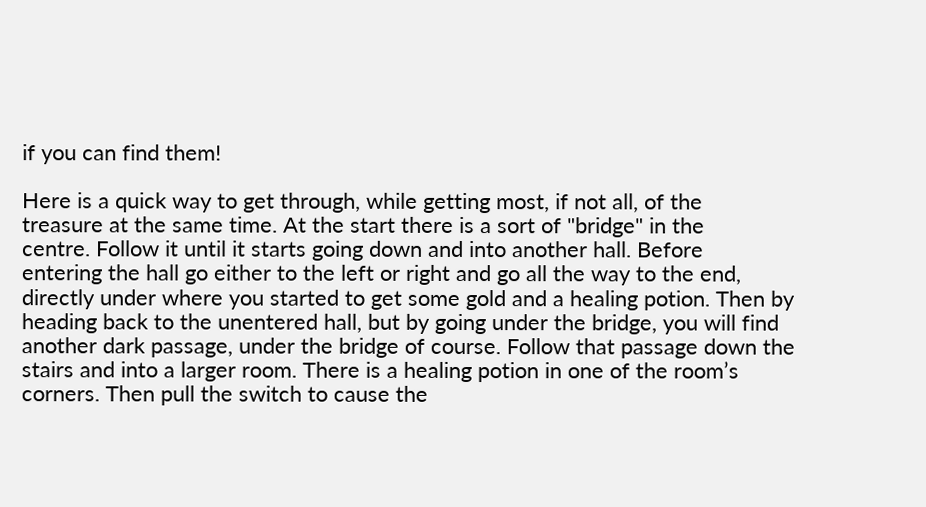if you can find them!

Here is a quick way to get through, while getting most, if not all, of the
treasure at the same time. At the start there is a sort of "bridge" in the
centre. Follow it until it starts going down and into another hall. Before
entering the hall go either to the left or right and go all the way to the end,
directly under where you started to get some gold and a healing potion. Then by
heading back to the unentered hall, but by going under the bridge, you will find
another dark passage, under the bridge of course. Follow that passage down the
stairs and into a larger room. There is a healing potion in one of the room’s
corners. Then pull the switch to cause the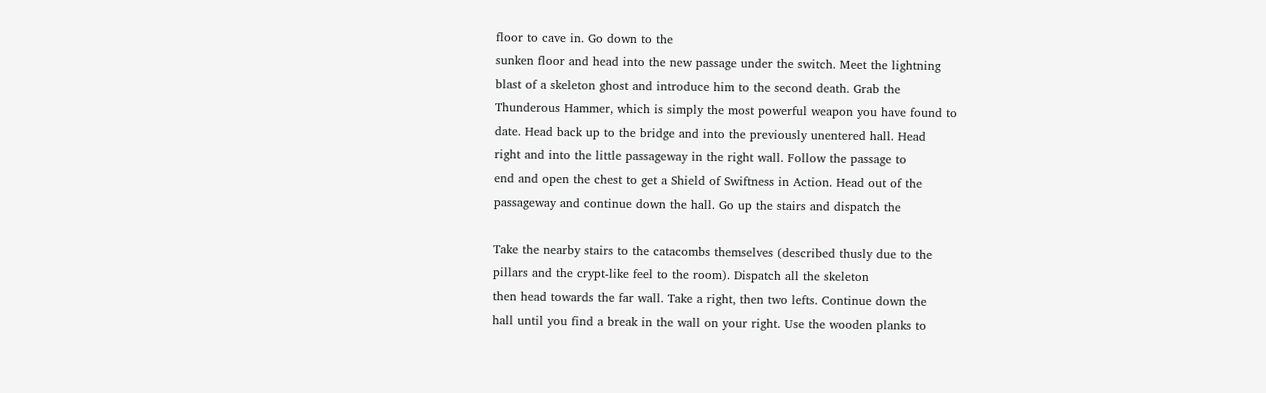floor to cave in. Go down to the
sunken floor and head into the new passage under the switch. Meet the lightning
blast of a skeleton ghost and introduce him to the second death. Grab the
Thunderous Hammer, which is simply the most powerful weapon you have found to
date. Head back up to the bridge and into the previously unentered hall. Head
right and into the little passageway in the right wall. Follow the passage to
end and open the chest to get a Shield of Swiftness in Action. Head out of the
passageway and continue down the hall. Go up the stairs and dispatch the

Take the nearby stairs to the catacombs themselves (described thusly due to the
pillars and the crypt-like feel to the room). Dispatch all the skeleton
then head towards the far wall. Take a right, then two lefts. Continue down the
hall until you find a break in the wall on your right. Use the wooden planks to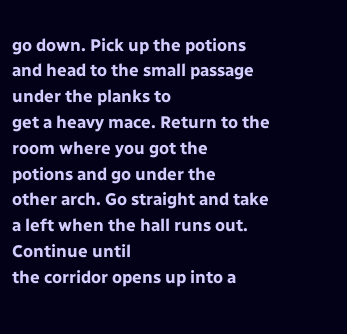go down. Pick up the potions and head to the small passage under the planks to
get a heavy mace. Return to the room where you got the potions and go under the
other arch. Go straight and take a left when the hall runs out. Continue until
the corridor opens up into a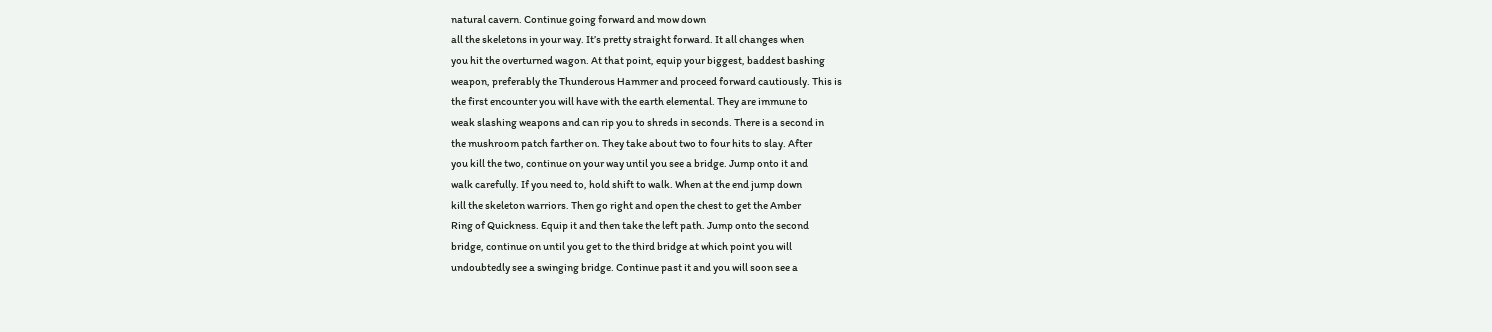natural cavern. Continue going forward and mow down
all the skeletons in your way. It’s pretty straight forward. It all changes when
you hit the overturned wagon. At that point, equip your biggest, baddest bashing
weapon, preferably the Thunderous Hammer and proceed forward cautiously. This is
the first encounter you will have with the earth elemental. They are immune to
weak slashing weapons and can rip you to shreds in seconds. There is a second in
the mushroom patch farther on. They take about two to four hits to slay. After
you kill the two, continue on your way until you see a bridge. Jump onto it and
walk carefully. If you need to, hold shift to walk. When at the end jump down
kill the skeleton warriors. Then go right and open the chest to get the Amber
Ring of Quickness. Equip it and then take the left path. Jump onto the second
bridge, continue on until you get to the third bridge at which point you will
undoubtedly see a swinging bridge. Continue past it and you will soon see a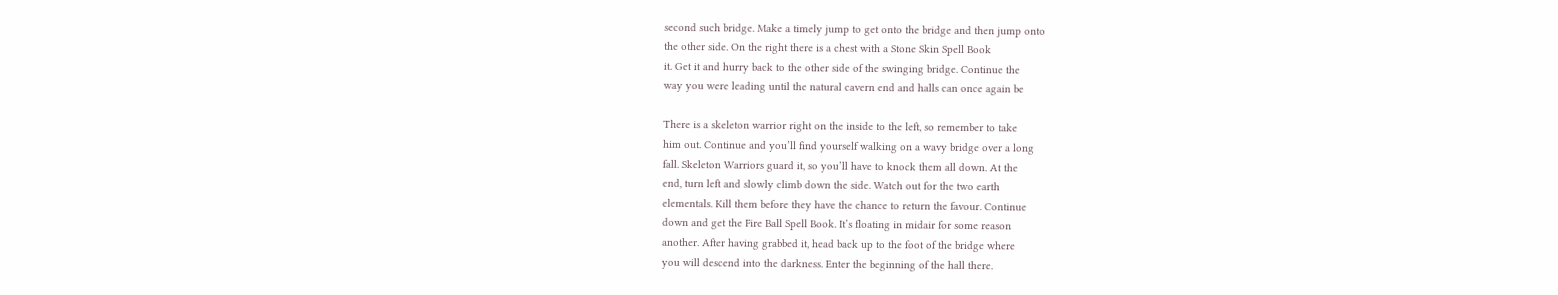second such bridge. Make a timely jump to get onto the bridge and then jump onto
the other side. On the right there is a chest with a Stone Skin Spell Book
it. Get it and hurry back to the other side of the swinging bridge. Continue the
way you were leading until the natural cavern end and halls can once again be

There is a skeleton warrior right on the inside to the left, so remember to take
him out. Continue and you’ll find yourself walking on a wavy bridge over a long
fall. Skeleton Warriors guard it, so you’ll have to knock them all down. At the
end, turn left and slowly climb down the side. Watch out for the two earth
elementals. Kill them before they have the chance to return the favour. Continue
down and get the Fire Ball Spell Book. It’s floating in midair for some reason
another. After having grabbed it, head back up to the foot of the bridge where
you will descend into the darkness. Enter the beginning of the hall there.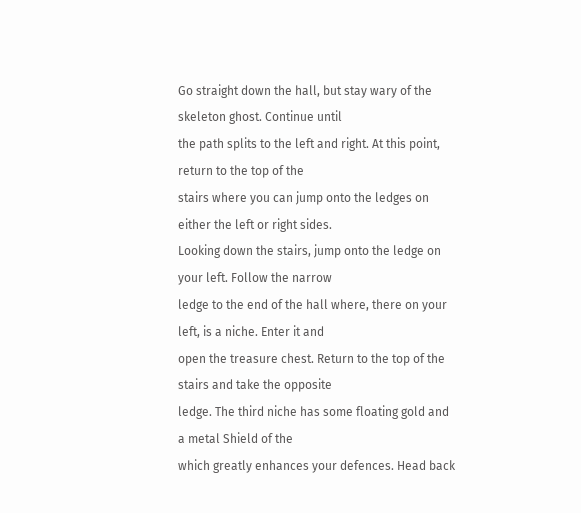Go straight down the hall, but stay wary of the skeleton ghost. Continue until
the path splits to the left and right. At this point, return to the top of the
stairs where you can jump onto the ledges on either the left or right sides.
Looking down the stairs, jump onto the ledge on your left. Follow the narrow
ledge to the end of the hall where, there on your left, is a niche. Enter it and
open the treasure chest. Return to the top of the stairs and take the opposite
ledge. The third niche has some floating gold and a metal Shield of the
which greatly enhances your defences. Head back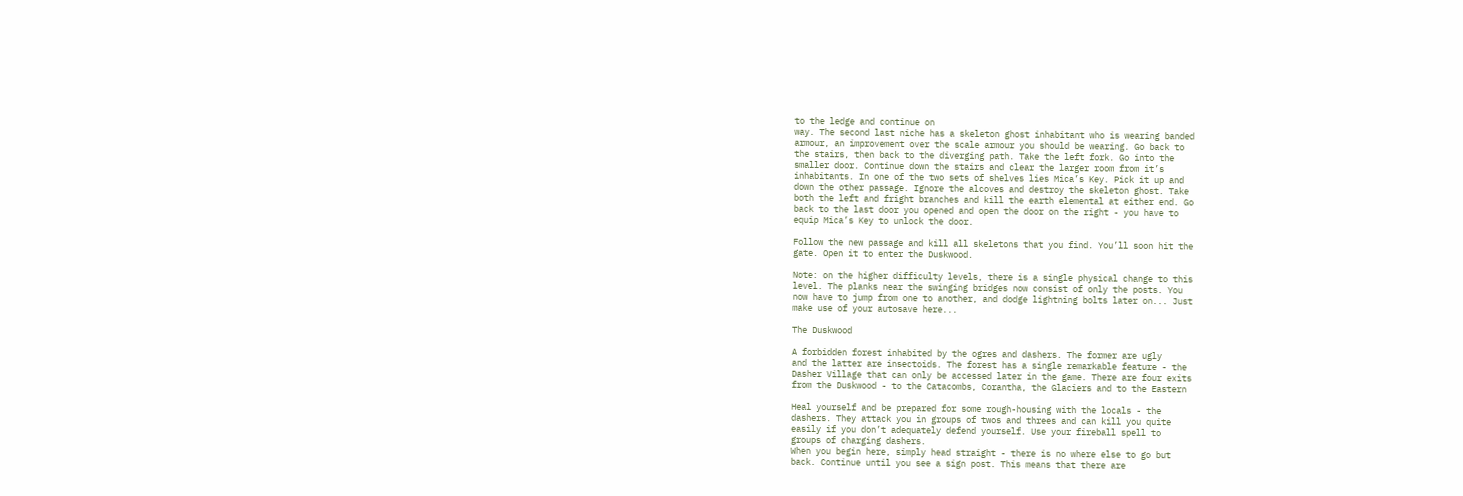to the ledge and continue on
way. The second last niche has a skeleton ghost inhabitant who is wearing banded
armour, an improvement over the scale armour you should be wearing. Go back to
the stairs, then back to the diverging path. Take the left fork. Go into the
smaller door. Continue down the stairs and clear the larger room from it’s
inhabitants. In one of the two sets of shelves lies Mica’s Key. Pick it up and
down the other passage. Ignore the alcoves and destroy the skeleton ghost. Take
both the left and fright branches and kill the earth elemental at either end. Go
back to the last door you opened and open the door on the right - you have to
equip Mica’s Key to unlock the door.

Follow the new passage and kill all skeletons that you find. You’ll soon hit the
gate. Open it to enter the Duskwood.

Note: on the higher difficulty levels, there is a single physical change to this
level. The planks near the swinging bridges now consist of only the posts. You
now have to jump from one to another, and dodge lightning bolts later on... Just
make use of your autosave here...

The Duskwood

A forbidden forest inhabited by the ogres and dashers. The former are ugly
and the latter are insectoids. The forest has a single remarkable feature - the
Dasher Village that can only be accessed later in the game. There are four exits
from the Duskwood - to the Catacombs, Corantha, the Glaciers and to the Eastern

Heal yourself and be prepared for some rough-housing with the locals - the
dashers. They attack you in groups of twos and threes and can kill you quite
easily if you don’t adequately defend yourself. Use your fireball spell to
groups of charging dashers.
When you begin here, simply head straight - there is no where else to go but
back. Continue until you see a sign post. This means that there are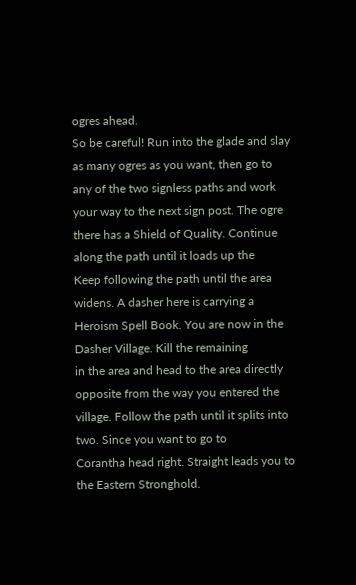ogres ahead.
So be careful! Run into the glade and slay as many ogres as you want, then go to
any of the two signless paths and work your way to the next sign post. The ogre
there has a Shield of Quality. Continue along the path until it loads up the
Keep following the path until the area widens. A dasher here is carrying a
Heroism Spell Book. You are now in the Dasher Village. Kill the remaining
in the area and head to the area directly opposite from the way you entered the
village. Follow the path until it splits into two. Since you want to go to
Corantha head right. Straight leads you to the Eastern Stronghold.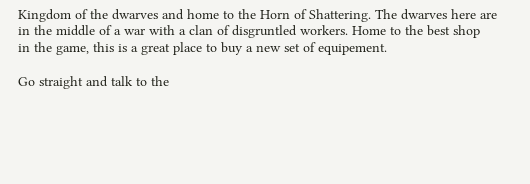Kingdom of the dwarves and home to the Horn of Shattering. The dwarves here are
in the middle of a war with a clan of disgruntled workers. Home to the best shop
in the game, this is a great place to buy a new set of equipement.

Go straight and talk to the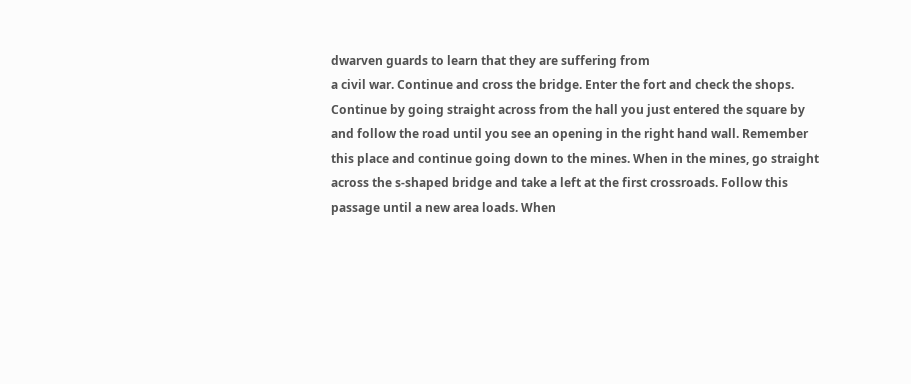dwarven guards to learn that they are suffering from
a civil war. Continue and cross the bridge. Enter the fort and check the shops.
Continue by going straight across from the hall you just entered the square by
and follow the road until you see an opening in the right hand wall. Remember
this place and continue going down to the mines. When in the mines, go straight
across the s-shaped bridge and take a left at the first crossroads. Follow this
passage until a new area loads. When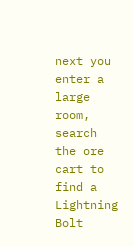next you enter a large room, search the ore
cart to find a Lightning Bolt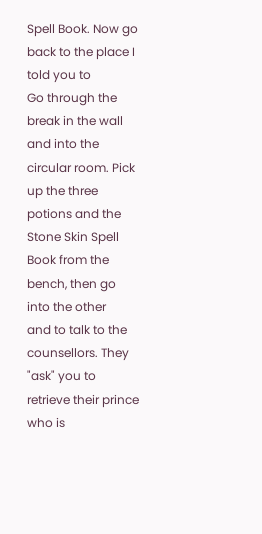Spell Book. Now go back to the place I told you to
Go through the break in the wall and into the circular room. Pick up the three
potions and the Stone Skin Spell Book from the bench, then go into the other
and to talk to the counsellors. They "ask" you to retrieve their prince who is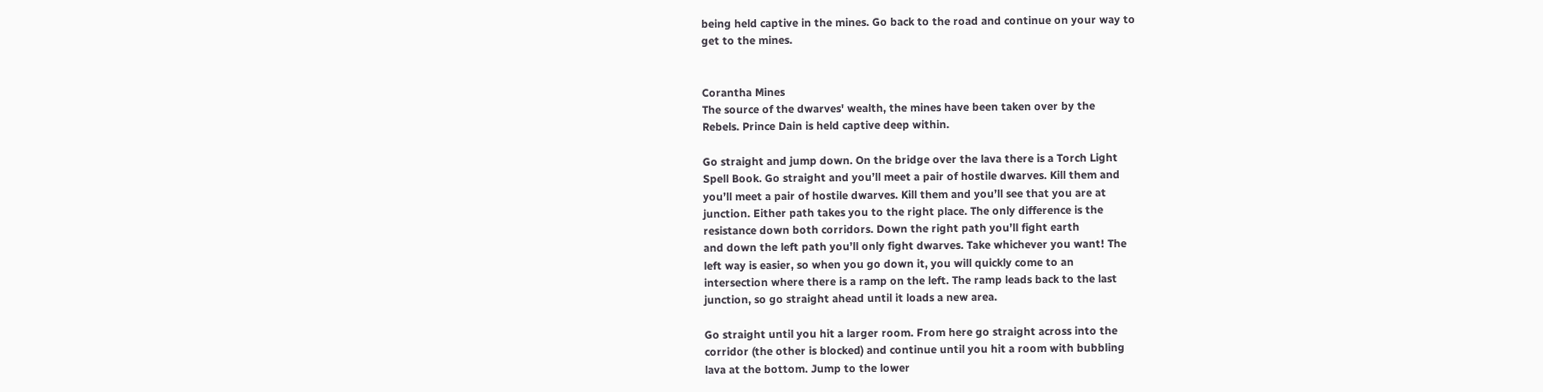being held captive in the mines. Go back to the road and continue on your way to
get to the mines.


Corantha Mines
The source of the dwarves' wealth, the mines have been taken over by the
Rebels. Prince Dain is held captive deep within.

Go straight and jump down. On the bridge over the lava there is a Torch Light
Spell Book. Go straight and you’ll meet a pair of hostile dwarves. Kill them and
you’ll meet a pair of hostile dwarves. Kill them and you’ll see that you are at
junction. Either path takes you to the right place. The only difference is the
resistance down both corridors. Down the right path you’ll fight earth
and down the left path you’ll only fight dwarves. Take whichever you want! The
left way is easier, so when you go down it, you will quickly come to an
intersection where there is a ramp on the left. The ramp leads back to the last
junction, so go straight ahead until it loads a new area.

Go straight until you hit a larger room. From here go straight across into the
corridor (the other is blocked) and continue until you hit a room with bubbling
lava at the bottom. Jump to the lower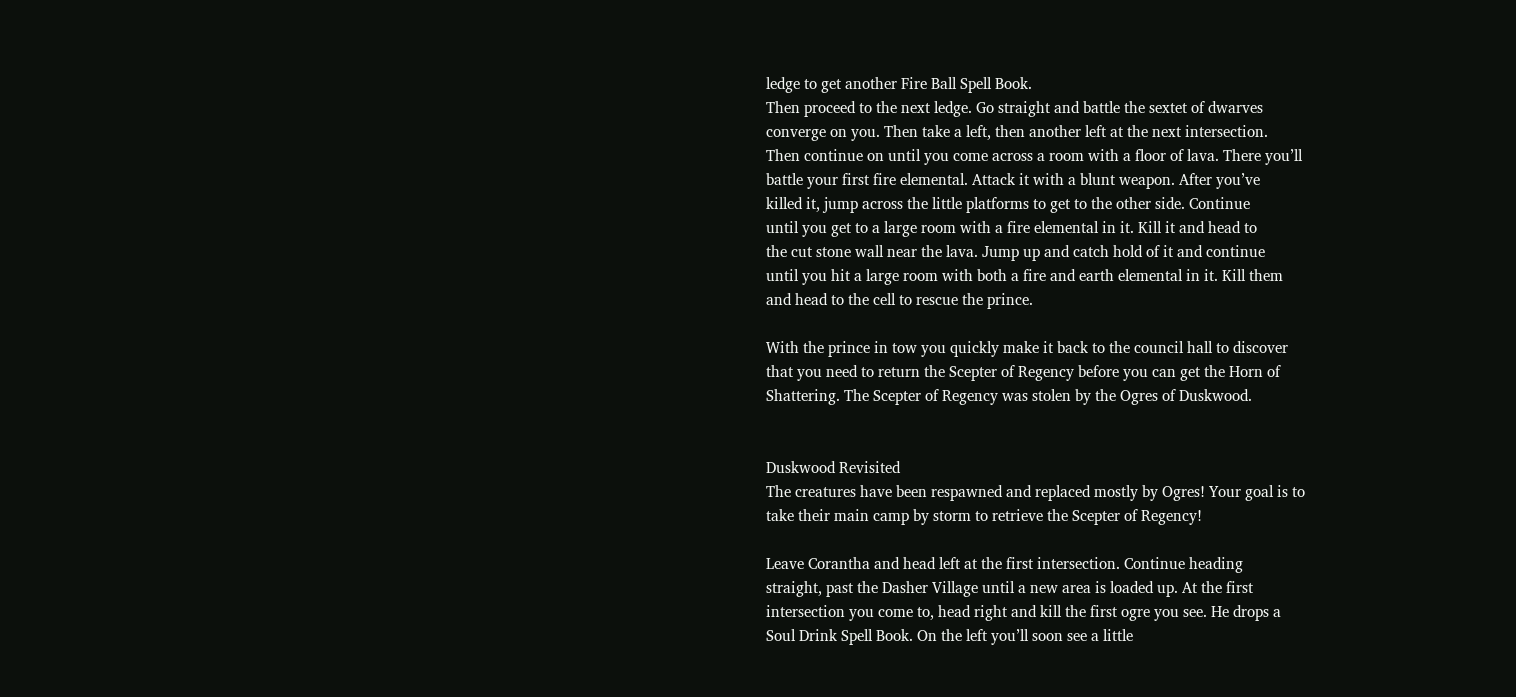ledge to get another Fire Ball Spell Book.
Then proceed to the next ledge. Go straight and battle the sextet of dwarves
converge on you. Then take a left, then another left at the next intersection.
Then continue on until you come across a room with a floor of lava. There you’ll
battle your first fire elemental. Attack it with a blunt weapon. After you’ve
killed it, jump across the little platforms to get to the other side. Continue
until you get to a large room with a fire elemental in it. Kill it and head to
the cut stone wall near the lava. Jump up and catch hold of it and continue
until you hit a large room with both a fire and earth elemental in it. Kill them
and head to the cell to rescue the prince.

With the prince in tow you quickly make it back to the council hall to discover
that you need to return the Scepter of Regency before you can get the Horn of
Shattering. The Scepter of Regency was stolen by the Ogres of Duskwood.


Duskwood Revisited
The creatures have been respawned and replaced mostly by Ogres! Your goal is to
take their main camp by storm to retrieve the Scepter of Regency!

Leave Corantha and head left at the first intersection. Continue heading
straight, past the Dasher Village until a new area is loaded up. At the first
intersection you come to, head right and kill the first ogre you see. He drops a
Soul Drink Spell Book. On the left you’ll soon see a little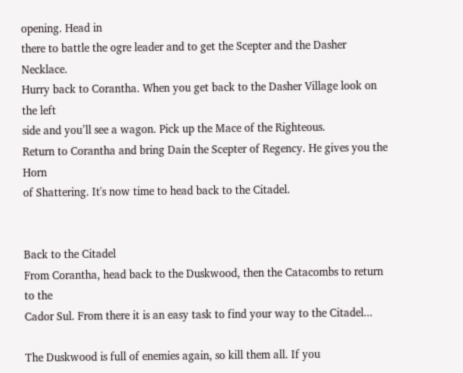opening. Head in
there to battle the ogre leader and to get the Scepter and the Dasher Necklace.
Hurry back to Corantha. When you get back to the Dasher Village look on the left
side and you’ll see a wagon. Pick up the Mace of the Righteous.
Return to Corantha and bring Dain the Scepter of Regency. He gives you the Horn
of Shattering. It's now time to head back to the Citadel.


Back to the Citadel
From Corantha, head back to the Duskwood, then the Catacombs to return to the
Cador Sul. From there it is an easy task to find your way to the Citadel...

The Duskwood is full of enemies again, so kill them all. If you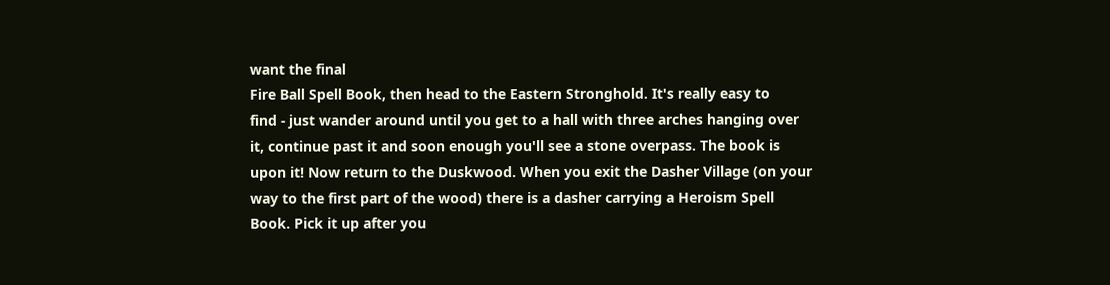want the final
Fire Ball Spell Book, then head to the Eastern Stronghold. It's really easy to
find - just wander around until you get to a hall with three arches hanging over
it, continue past it and soon enough you'll see a stone overpass. The book is
upon it! Now return to the Duskwood. When you exit the Dasher Village (on your
way to the first part of the wood) there is a dasher carrying a Heroism Spell
Book. Pick it up after you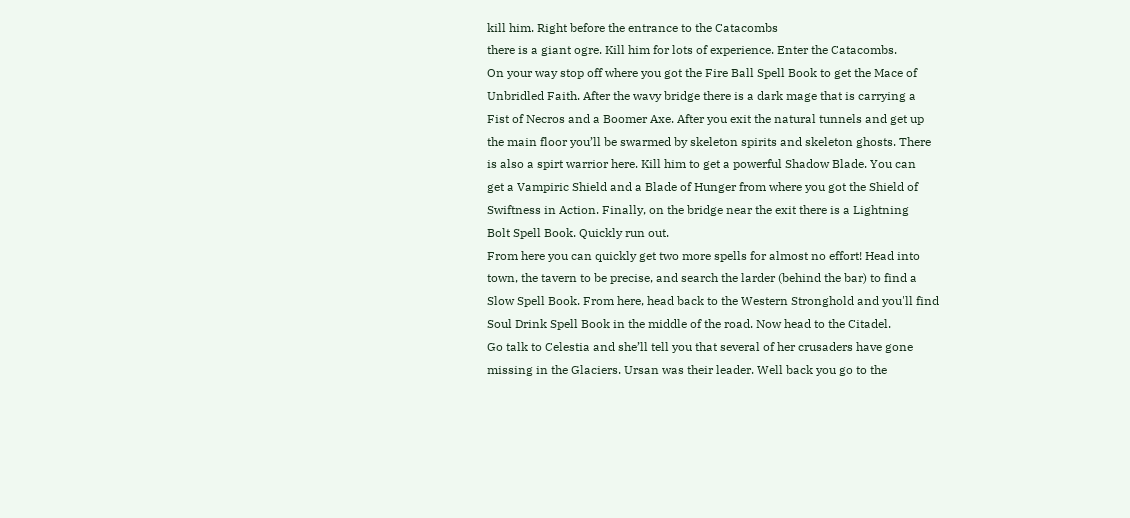kill him. Right before the entrance to the Catacombs
there is a giant ogre. Kill him for lots of experience. Enter the Catacombs.
On your way stop off where you got the Fire Ball Spell Book to get the Mace of
Unbridled Faith. After the wavy bridge there is a dark mage that is carrying a
Fist of Necros and a Boomer Axe. After you exit the natural tunnels and get up
the main floor you’ll be swarmed by skeleton spirits and skeleton ghosts. There
is also a spirt warrior here. Kill him to get a powerful Shadow Blade. You can
get a Vampiric Shield and a Blade of Hunger from where you got the Shield of
Swiftness in Action. Finally, on the bridge near the exit there is a Lightning
Bolt Spell Book. Quickly run out.
From here you can quickly get two more spells for almost no effort! Head into
town, the tavern to be precise, and search the larder (behind the bar) to find a
Slow Spell Book. From here, head back to the Western Stronghold and you'll find
Soul Drink Spell Book in the middle of the road. Now head to the Citadel.
Go talk to Celestia and she’ll tell you that several of her crusaders have gone
missing in the Glaciers. Ursan was their leader. Well back you go to the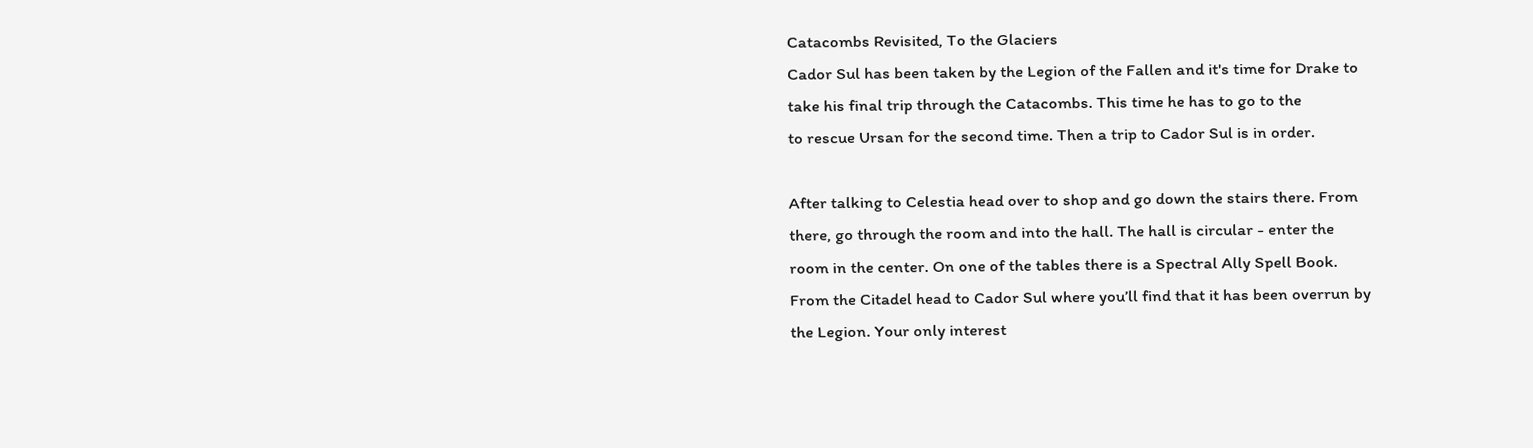Catacombs Revisited, To the Glaciers
Cador Sul has been taken by the Legion of the Fallen and it's time for Drake to
take his final trip through the Catacombs. This time he has to go to the
to rescue Ursan for the second time. Then a trip to Cador Sul is in order.

After talking to Celestia head over to shop and go down the stairs there. From
there, go through the room and into the hall. The hall is circular - enter the
room in the center. On one of the tables there is a Spectral Ally Spell Book.
From the Citadel head to Cador Sul where you’ll find that it has been overrun by
the Legion. Your only interest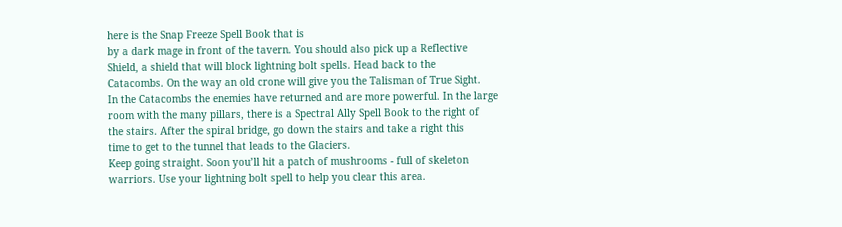here is the Snap Freeze Spell Book that is
by a dark mage in front of the tavern. You should also pick up a Reflective
Shield, a shield that will block lightning bolt spells. Head back to the
Catacombs. On the way an old crone will give you the Talisman of True Sight.
In the Catacombs the enemies have returned and are more powerful. In the large
room with the many pillars, there is a Spectral Ally Spell Book to the right of
the stairs. After the spiral bridge, go down the stairs and take a right this
time to get to the tunnel that leads to the Glaciers.
Keep going straight. Soon you’ll hit a patch of mushrooms - full of skeleton
warriors. Use your lightning bolt spell to help you clear this area.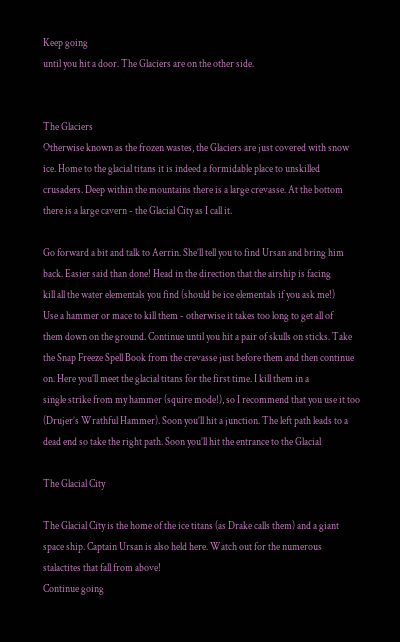Keep going
until you hit a door. The Glaciers are on the other side.


The Glaciers
Otherwise known as the frozen wastes, the Glaciers are just covered with snow
ice. Home to the glacial titans it is indeed a formidable place to unskilled
crusaders. Deep within the mountains there is a large crevasse. At the bottom
there is a large cavern - the Glacial City as I call it.

Go forward a bit and talk to Aerrin. She’ll tell you to find Ursan and bring him
back. Easier said than done! Head in the direction that the airship is facing
kill all the water elementals you find (should be ice elementals if you ask me!)
Use a hammer or mace to kill them - otherwise it takes too long to get all of
them down on the ground. Continue until you hit a pair of skulls on sticks. Take
the Snap Freeze Spell Book from the crevasse just before them and then continue
on. Here you’ll meet the glacial titans for the first time. I kill them in a
single strike from my hammer (squire mode!), so I recommend that you use it too
(Drujer’s Wrathful Hammer). Soon you’ll hit a junction. The left path leads to a
dead end so take the right path. Soon you’ll hit the entrance to the Glacial

The Glacial City

The Glacial City is the home of the ice titans (as Drake calls them) and a giant
space ship. Captain Ursan is also held here. Watch out for the numerous
stalactites that fall from above!
Continue going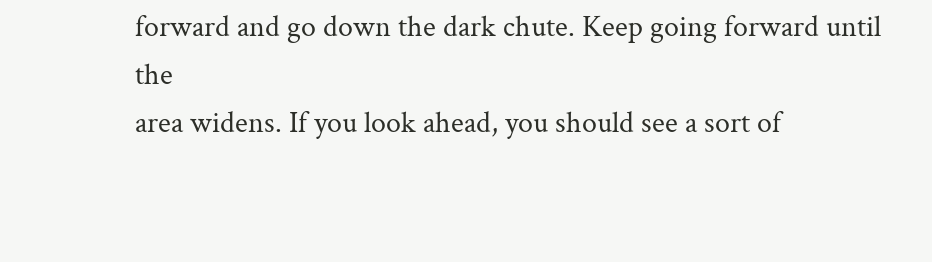forward and go down the dark chute. Keep going forward until the
area widens. If you look ahead, you should see a sort of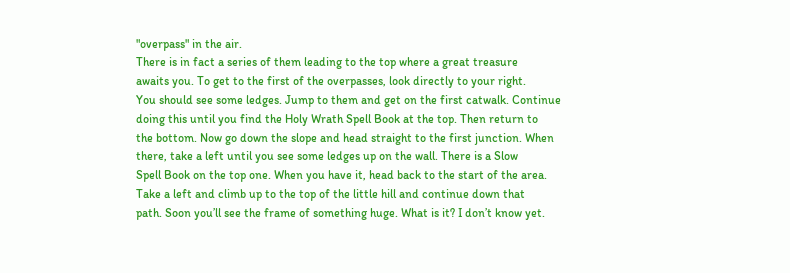"overpass" in the air.
There is in fact a series of them leading to the top where a great treasure
awaits you. To get to the first of the overpasses, look directly to your right.
You should see some ledges. Jump to them and get on the first catwalk. Continue
doing this until you find the Holy Wrath Spell Book at the top. Then return to
the bottom. Now go down the slope and head straight to the first junction. When
there, take a left until you see some ledges up on the wall. There is a Slow
Spell Book on the top one. When you have it, head back to the start of the area.
Take a left and climb up to the top of the little hill and continue down that
path. Soon you’ll see the frame of something huge. What is it? I don’t know yet.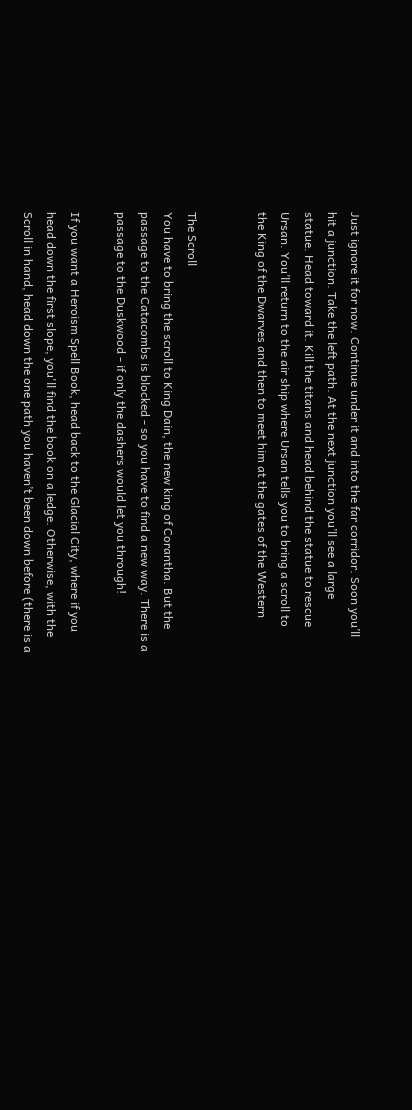Just ignore it for now. Continue under it and into the far corridor. Soon you’ll
hit a junction. Take the left path. At the next junction you’ll see a large
statue. Head toward it. Kill the titans and head behind the statue to rescue
Ursan. You’ll return to the air ship where Ursan tells you to bring a scroll to
the King of the Dwarves and then to meet him at the gates of the Western


The Scroll
You have to bring the scroll to King Dain, the new king of Corantha. But the
passage to the Catacombs is blocked - so you have to find a new way. There is a
passage to the Duskwood - if only the dashers would let you through!

If you want a Heroism Spell Book, head back to the Glacial City, where if you
head down the first slope, you'll find the book on a ledge. Otherwise, with the
Scroll in hand, head down the one path you haven’t been down before (there is a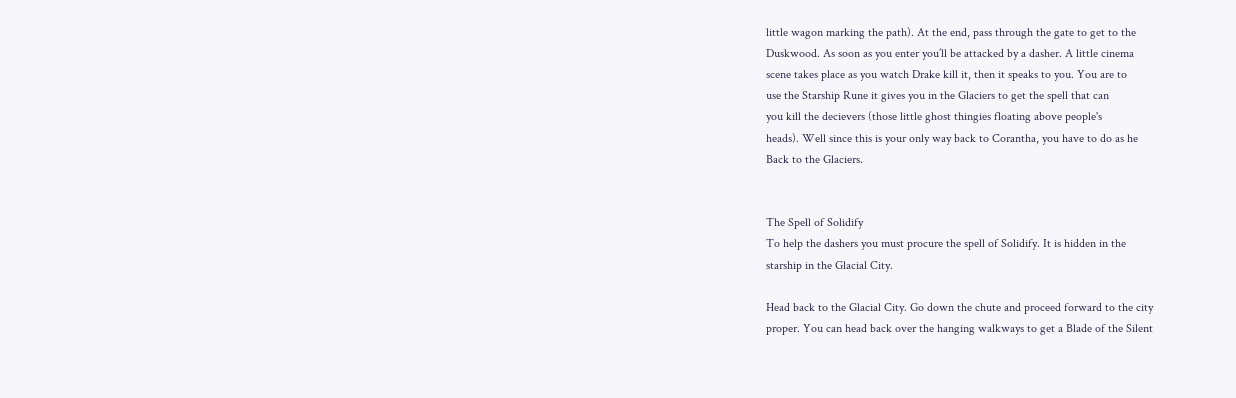little wagon marking the path). At the end, pass through the gate to get to the
Duskwood. As soon as you enter you’ll be attacked by a dasher. A little cinema
scene takes place as you watch Drake kill it, then it speaks to you. You are to
use the Starship Rune it gives you in the Glaciers to get the spell that can
you kill the decievers (those little ghost thingies floating above people's
heads). Well since this is your only way back to Corantha, you have to do as he
Back to the Glaciers.


The Spell of Solidify
To help the dashers you must procure the spell of Solidify. It is hidden in the
starship in the Glacial City.

Head back to the Glacial City. Go down the chute and proceed forward to the city
proper. You can head back over the hanging walkways to get a Blade of the Silent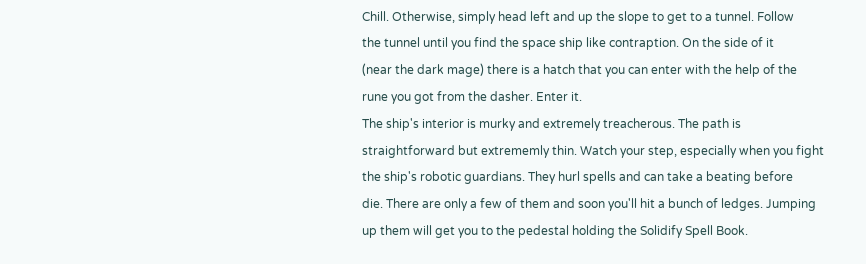Chill. Otherwise, simply head left and up the slope to get to a tunnel. Follow
the tunnel until you find the space ship like contraption. On the side of it
(near the dark mage) there is a hatch that you can enter with the help of the
rune you got from the dasher. Enter it.
The ship's interior is murky and extremely treacherous. The path is
straightforward but extrememly thin. Watch your step, especially when you fight
the ship's robotic guardians. They hurl spells and can take a beating before
die. There are only a few of them and soon you'll hit a bunch of ledges. Jumping
up them will get you to the pedestal holding the Solidify Spell Book.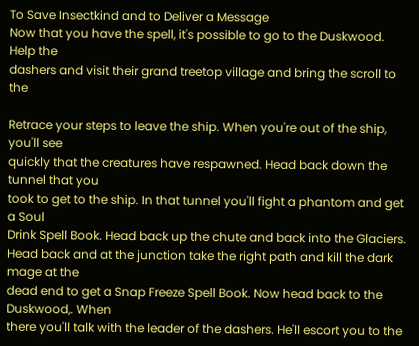To Save Insectkind and to Deliver a Message
Now that you have the spell, it's possible to go to the Duskwood. Help the
dashers and visit their grand treetop village and bring the scroll to the

Retrace your steps to leave the ship. When you're out of the ship, you'll see
quickly that the creatures have respawned. Head back down the tunnel that you
took to get to the ship. In that tunnel you'll fight a phantom and get a Soul
Drink Spell Book. Head back up the chute and back into the Glaciers.
Head back and at the junction take the right path and kill the dark mage at the
dead end to get a Snap Freeze Spell Book. Now head back to the Duskwood,. When
there you'll talk with the leader of the dashers. He'll escort you to the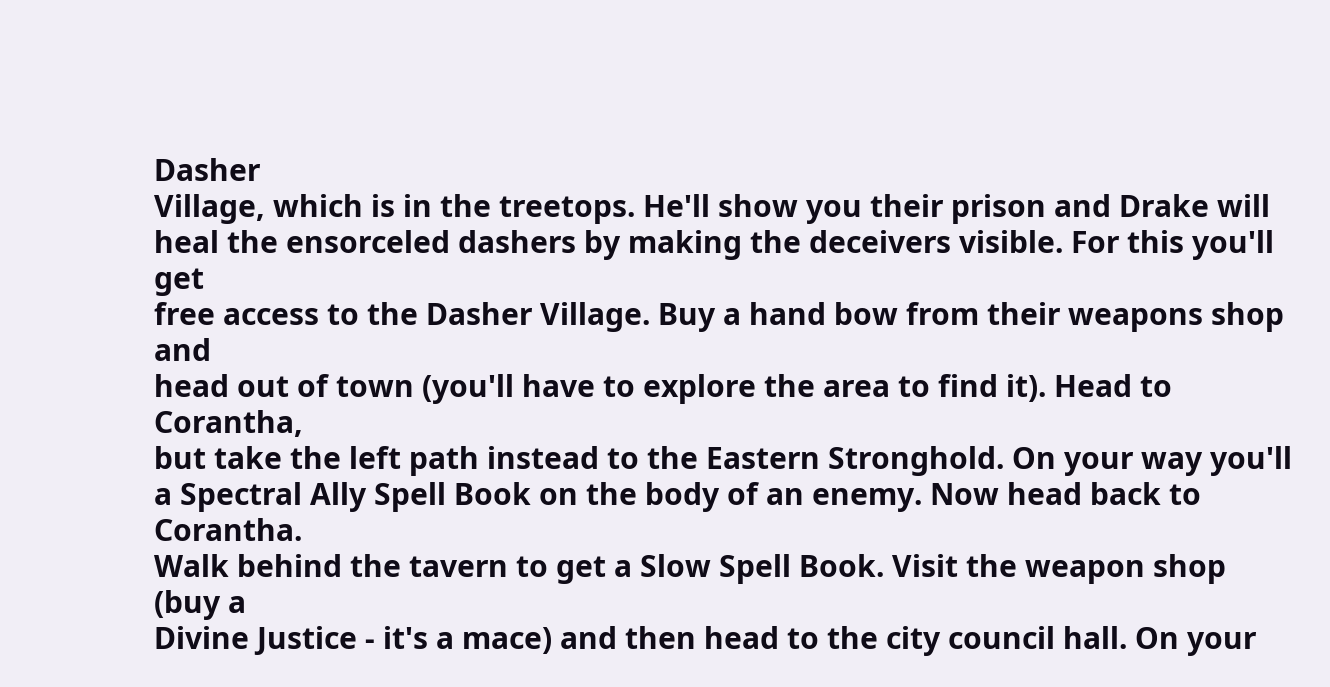Dasher
Village, which is in the treetops. He'll show you their prison and Drake will
heal the ensorceled dashers by making the deceivers visible. For this you'll get
free access to the Dasher Village. Buy a hand bow from their weapons shop and
head out of town (you'll have to explore the area to find it). Head to Corantha,
but take the left path instead to the Eastern Stronghold. On your way you'll
a Spectral Ally Spell Book on the body of an enemy. Now head back to Corantha.
Walk behind the tavern to get a Slow Spell Book. Visit the weapon shop (buy a
Divine Justice - it's a mace) and then head to the city council hall. On your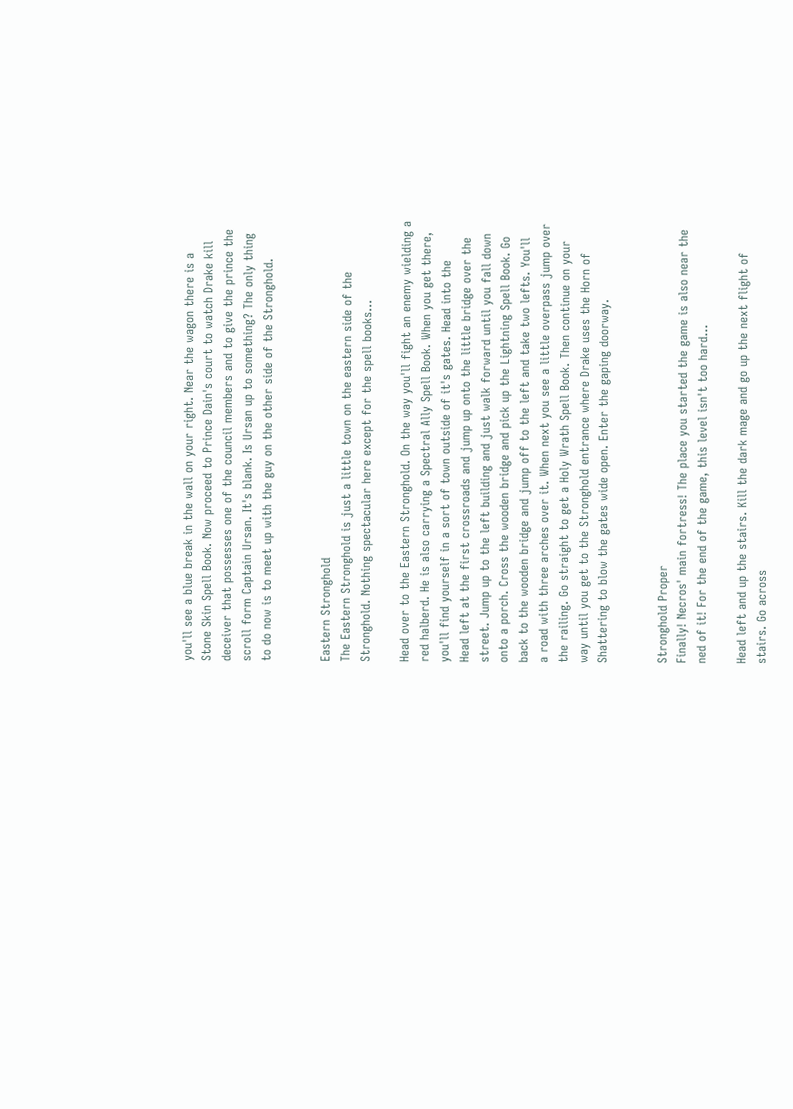you'll see a blue break in the wall on your right. Near the wagon there is a
Stone Skin Spell Book. Now proceed to Prince Dain's court to watch Drake kill
deceiver that possesses one of the council members and to give the prince the
scroll form Captain Ursan. It's blank. Is Ursan up to something? The only thing
to do now is to meet up with the guy on the other side of the Stronghold.


Eastern Stronghold
The Eastern Stronghold is just a little town on the eastern side of the
Stronghold. Nothing spectacular here except for the spell books...

Head over to the Eastern Stronghold. On the way you'll fight an enemy wielding a
red halberd. He is also carrying a Spectral Ally Spell Book. When you get there,
you'll find yourself in a sort of town outside of it's gates. Head into the
Head left at the first crossroads and jump up onto the little bridge over the
street. Jump up to the left building and just walk forward until you fall down
onto a porch. Cross the wooden bridge and pick up the Lightning Spell Book. Go
back to the wooden bridge and jump off to the left and take two lefts. You'll
a road with three arches over it. When next you see a little overpass jump over
the railing. Go straight to get a Holy Wrath Spell Book. Then continue on your
way until you get to the Stronghold entrance where Drake uses the Horn of
Shattering to blow the gates wide open. Enter the gaping doorway.


Stronghold Proper
Finally! Necros' main fortress! The place you started the game is also near the
ned of it! For the end of the game, this level isn't too hard...

Head left and up the stairs. Kill the dark mage and go up the next flight of
stairs. Go across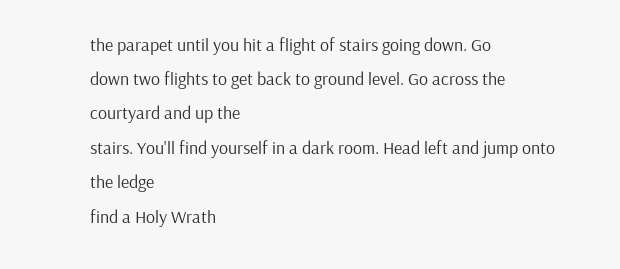the parapet until you hit a flight of stairs going down. Go
down two flights to get back to ground level. Go across the courtyard and up the
stairs. You'll find yourself in a dark room. Head left and jump onto the ledge
find a Holy Wrath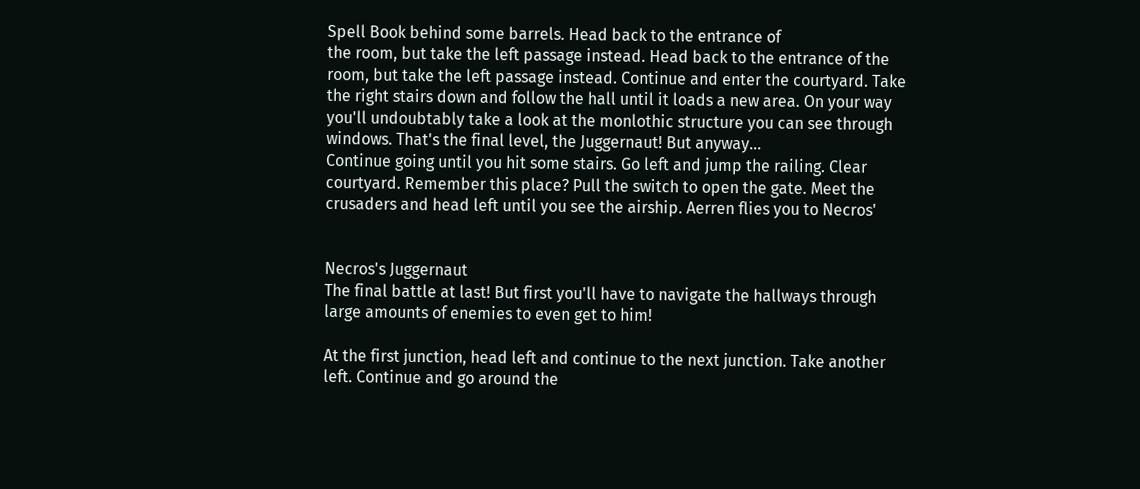Spell Book behind some barrels. Head back to the entrance of
the room, but take the left passage instead. Head back to the entrance of the
room, but take the left passage instead. Continue and enter the courtyard. Take
the right stairs down and follow the hall until it loads a new area. On your way
you'll undoubtably take a look at the monlothic structure you can see through
windows. That's the final level, the Juggernaut! But anyway...
Continue going until you hit some stairs. Go left and jump the railing. Clear
courtyard. Remember this place? Pull the switch to open the gate. Meet the
crusaders and head left until you see the airship. Aerren flies you to Necros'


Necros's Juggernaut
The final battle at last! But first you'll have to navigate the hallways through
large amounts of enemies to even get to him!

At the first junction, head left and continue to the next junction. Take another
left. Continue and go around the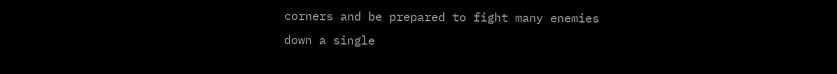corners and be prepared to fight many enemies
down a single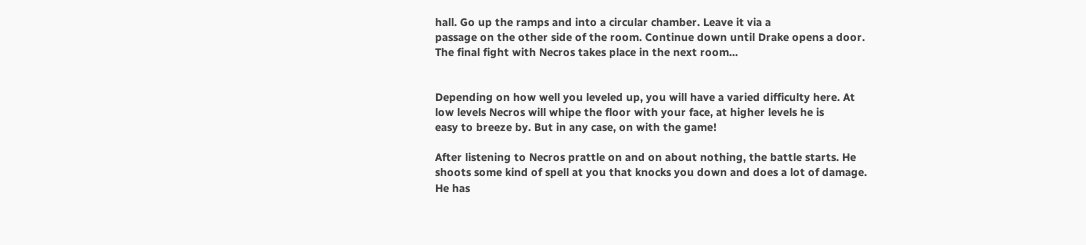hall. Go up the ramps and into a circular chamber. Leave it via a
passage on the other side of the room. Continue down until Drake opens a door.
The final fight with Necros takes place in the next room...


Depending on how well you leveled up, you will have a varied difficulty here. At
low levels Necros will whipe the floor with your face, at higher levels he is
easy to breeze by. But in any case, on with the game!

After listening to Necros prattle on and on about nothing, the battle starts. He
shoots some kind of spell at you that knocks you down and does a lot of damage.
He has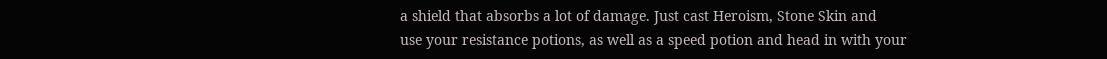a shield that absorbs a lot of damage. Just cast Heroism, Stone Skin and
use your resistance potions, as well as a speed potion and head in with your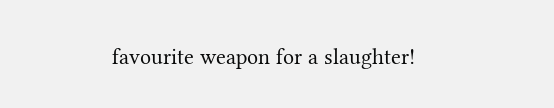favourite weapon for a slaughter!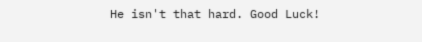He isn't that hard. Good Luck!